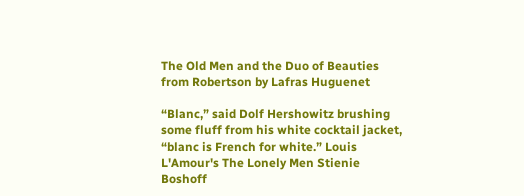The Old Men and the Duo of Beauties from Robertson by Lafras Huguenet

“Blanc,” said Dolf Hershowitz brushing some fluff from his white cocktail jacket, “blanc is French for white.” Louis L'Amour's The Lonely Men Stienie Boshoff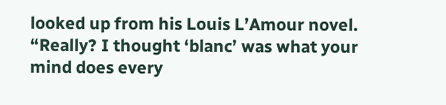looked up from his Louis L’Amour novel. “Really? I thought ‘blanc’ was what your mind does every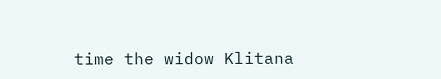time the widow Klitana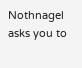Nothnagel asks you to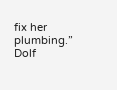fix her plumbing.” Dolf